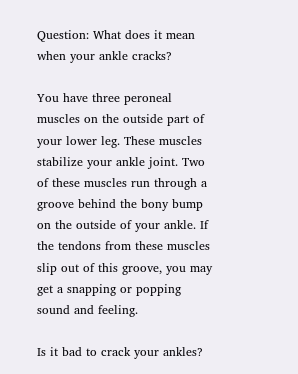Question: What does it mean when your ankle cracks?

You have three peroneal muscles on the outside part of your lower leg. These muscles stabilize your ankle joint. Two of these muscles run through a groove behind the bony bump on the outside of your ankle. If the tendons from these muscles slip out of this groove, you may get a snapping or popping sound and feeling.

Is it bad to crack your ankles?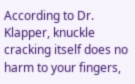According to Dr. Klapper, knuckle cracking itself does no harm to your fingers,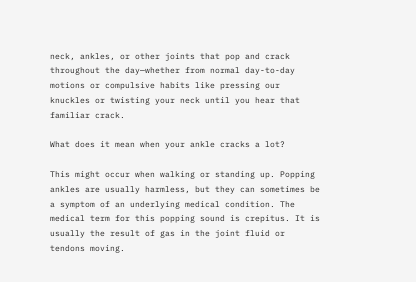neck, ankles, or other joints that pop and crack throughout the day—whether from normal day-to-day motions or compulsive habits like pressing our knuckles or twisting your neck until you hear that familiar crack.

What does it mean when your ankle cracks a lot?

This might occur when walking or standing up. Popping ankles are usually harmless, but they can sometimes be a symptom of an underlying medical condition. The medical term for this popping sound is crepitus. It is usually the result of gas in the joint fluid or tendons moving.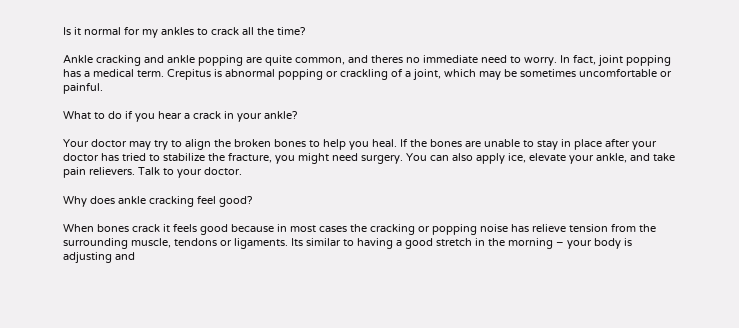Is it normal for my ankles to crack all the time?

Ankle cracking and ankle popping are quite common, and theres no immediate need to worry. In fact, joint popping has a medical term. Crepitus is abnormal popping or crackling of a joint, which may be sometimes uncomfortable or painful.

What to do if you hear a crack in your ankle?

Your doctor may try to align the broken bones to help you heal. If the bones are unable to stay in place after your doctor has tried to stabilize the fracture, you might need surgery. You can also apply ice, elevate your ankle, and take pain relievers. Talk to your doctor.

Why does ankle cracking feel good?

When bones crack it feels good because in most cases the cracking or popping noise has relieve tension from the surrounding muscle, tendons or ligaments. Its similar to having a good stretch in the morning – your body is adjusting and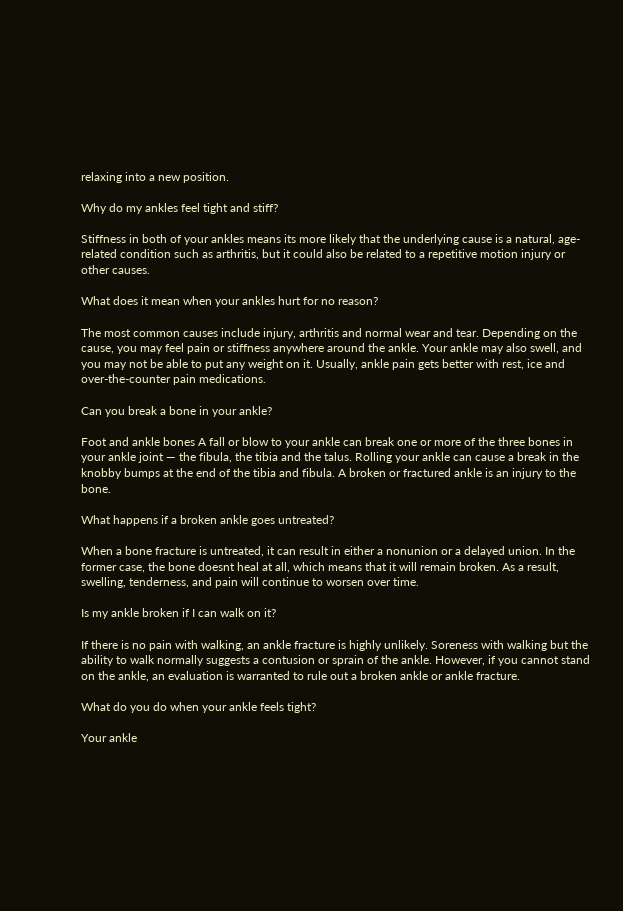relaxing into a new position.

Why do my ankles feel tight and stiff?

Stiffness in both of your ankles means its more likely that the underlying cause is a natural, age-related condition such as arthritis, but it could also be related to a repetitive motion injury or other causes.

What does it mean when your ankles hurt for no reason?

The most common causes include injury, arthritis and normal wear and tear. Depending on the cause, you may feel pain or stiffness anywhere around the ankle. Your ankle may also swell, and you may not be able to put any weight on it. Usually, ankle pain gets better with rest, ice and over-the-counter pain medications.

Can you break a bone in your ankle?

Foot and ankle bones A fall or blow to your ankle can break one or more of the three bones in your ankle joint — the fibula, the tibia and the talus. Rolling your ankle can cause a break in the knobby bumps at the end of the tibia and fibula. A broken or fractured ankle is an injury to the bone.

What happens if a broken ankle goes untreated?

When a bone fracture is untreated, it can result in either a nonunion or a delayed union. In the former case, the bone doesnt heal at all, which means that it will remain broken. As a result, swelling, tenderness, and pain will continue to worsen over time.

Is my ankle broken if I can walk on it?

If there is no pain with walking, an ankle fracture is highly unlikely. Soreness with walking but the ability to walk normally suggests a contusion or sprain of the ankle. However, if you cannot stand on the ankle, an evaluation is warranted to rule out a broken ankle or ankle fracture.

What do you do when your ankle feels tight?

Your ankle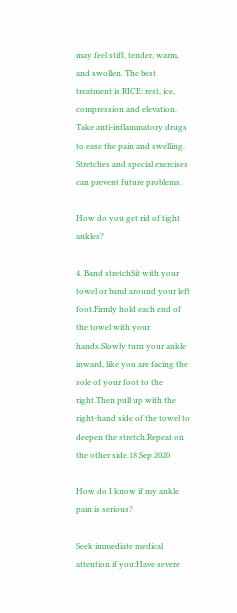may feel stiff, tender, warm, and swollen. The best treatment is RICE: rest, ice, compression and elevation. Take anti-inflammatory drugs to ease the pain and swelling. Stretches and special exercises can prevent future problems.

How do you get rid of tight ankles?

4. Band stretchSit with your towel or band around your left foot.Firmly hold each end of the towel with your hands.Slowly turn your ankle inward, like you are facing the sole of your foot to the right.Then pull up with the right-hand side of the towel to deepen the stretch.Repeat on the other side.18 Sep 2020

How do I know if my ankle pain is serious?

Seek immediate medical attention if you:Have severe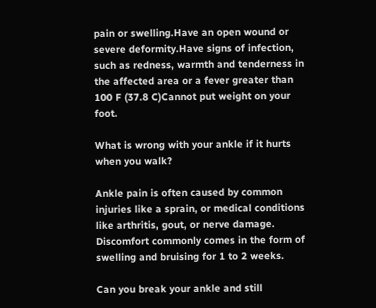pain or swelling.Have an open wound or severe deformity.Have signs of infection, such as redness, warmth and tenderness in the affected area or a fever greater than 100 F (37.8 C)Cannot put weight on your foot.

What is wrong with your ankle if it hurts when you walk?

Ankle pain is often caused by common injuries like a sprain, or medical conditions like arthritis, gout, or nerve damage. Discomfort commonly comes in the form of swelling and bruising for 1 to 2 weeks.

Can you break your ankle and still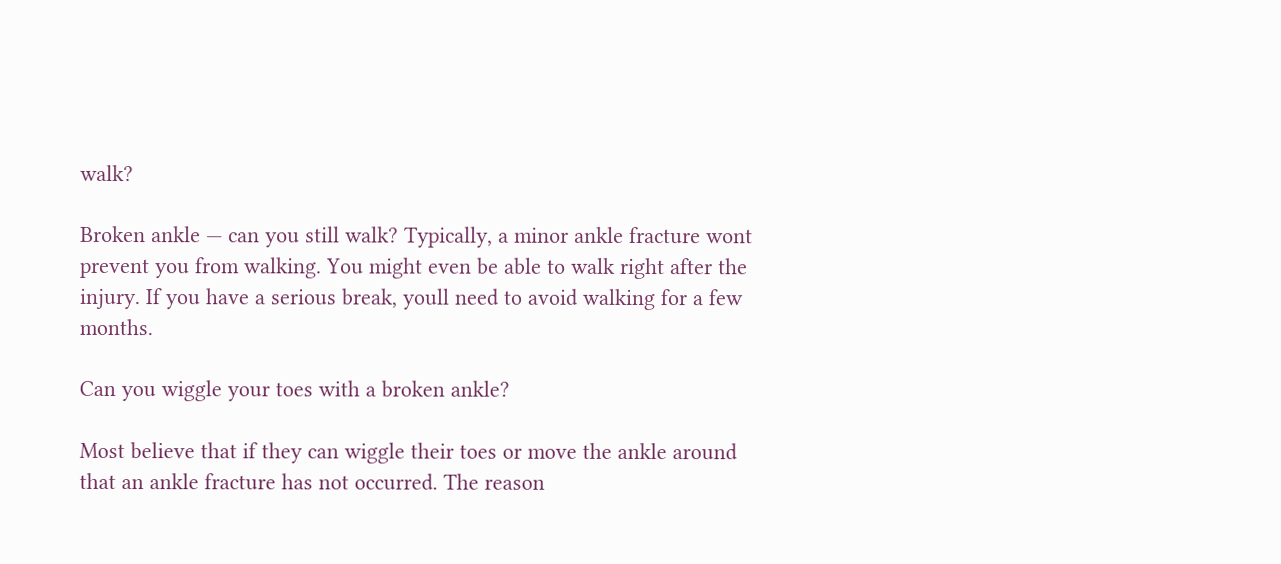walk?

Broken ankle — can you still walk? Typically, a minor ankle fracture wont prevent you from walking. You might even be able to walk right after the injury. If you have a serious break, youll need to avoid walking for a few months.

Can you wiggle your toes with a broken ankle?

Most believe that if they can wiggle their toes or move the ankle around that an ankle fracture has not occurred. The reason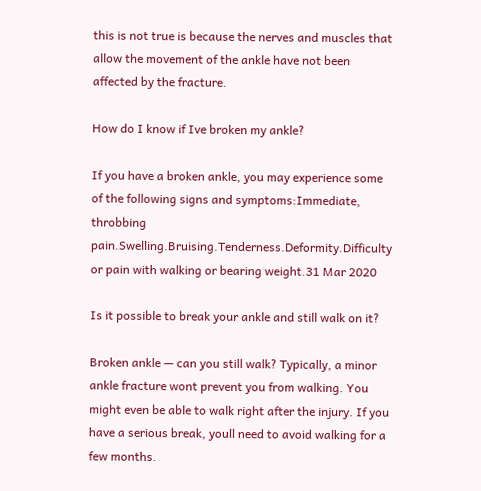this is not true is because the nerves and muscles that allow the movement of the ankle have not been affected by the fracture.

How do I know if Ive broken my ankle?

If you have a broken ankle, you may experience some of the following signs and symptoms:Immediate, throbbing pain.Swelling.Bruising.Tenderness.Deformity.Difficulty or pain with walking or bearing weight.31 Mar 2020

Is it possible to break your ankle and still walk on it?

Broken ankle — can you still walk? Typically, a minor ankle fracture wont prevent you from walking. You might even be able to walk right after the injury. If you have a serious break, youll need to avoid walking for a few months.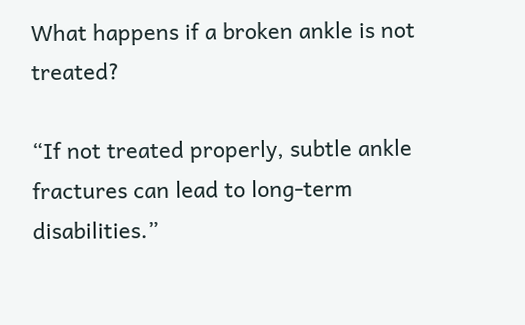What happens if a broken ankle is not treated?

“If not treated properly, subtle ankle fractures can lead to long-term disabilities.”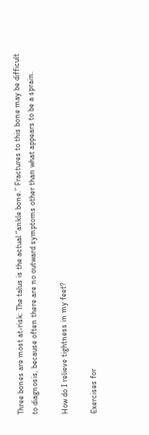Three bones are most at-risk: The talus is the actual “ankle bone.” Fractures to this bone may be difficult to diagnosis, because often there are no outward symptoms other than what appears to be a sprain.

How do I relieve tightness in my feet?

Exercises for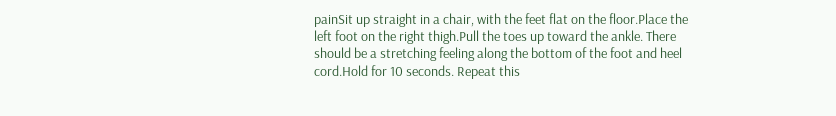painSit up straight in a chair, with the feet flat on the floor.Place the left foot on the right thigh.Pull the toes up toward the ankle. There should be a stretching feeling along the bottom of the foot and heel cord.Hold for 10 seconds. Repeat this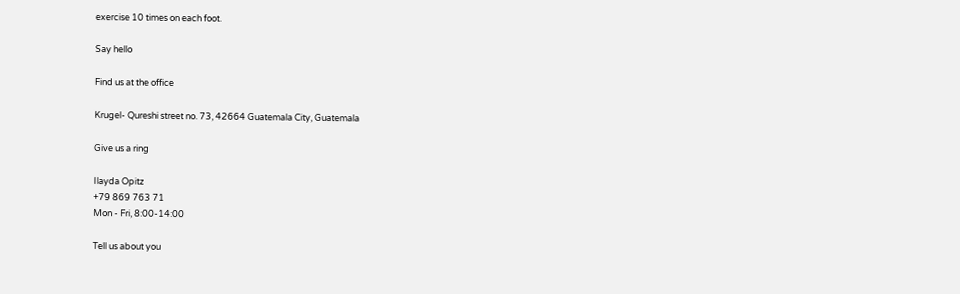exercise 10 times on each foot.

Say hello

Find us at the office

Krugel- Qureshi street no. 73, 42664 Guatemala City, Guatemala

Give us a ring

Ilayda Opitz
+79 869 763 71
Mon - Fri, 8:00-14:00

Tell us about you